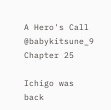A Hero's Call @babykitsune_9
Chapter 25

Ichigo was back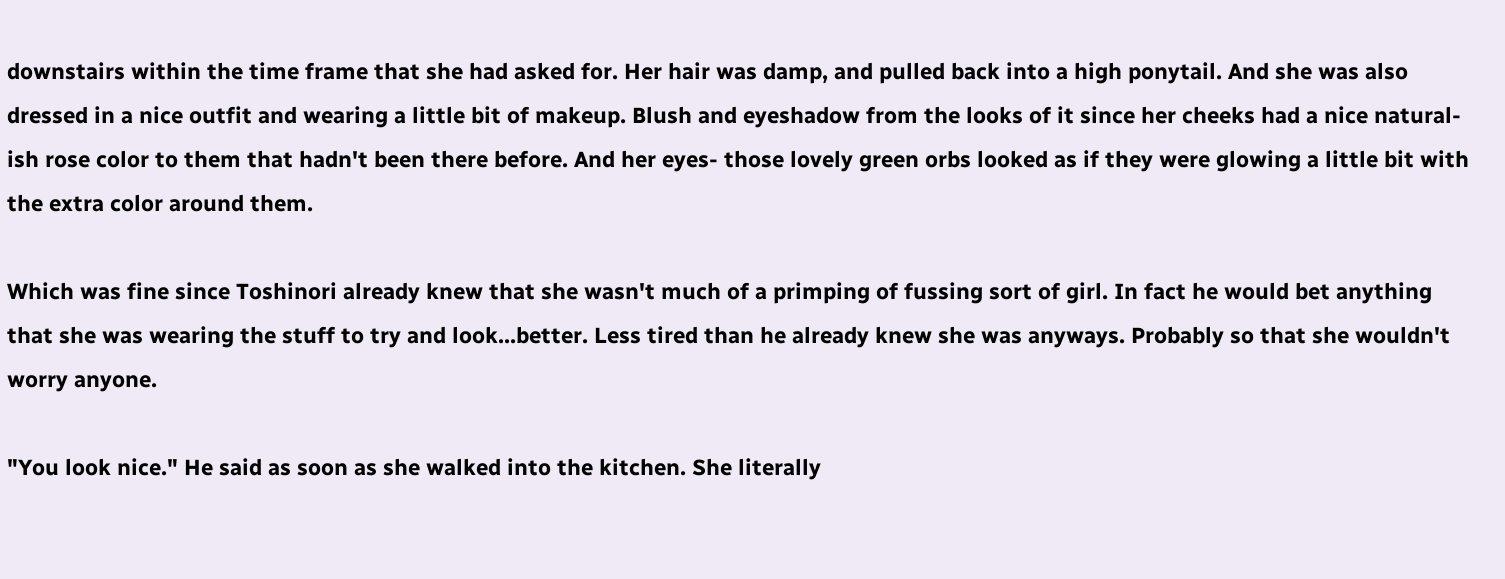downstairs within the time frame that she had asked for. Her hair was damp, and pulled back into a high ponytail. And she was also dressed in a nice outfit and wearing a little bit of makeup. Blush and eyeshadow from the looks of it since her cheeks had a nice natural-ish rose color to them that hadn't been there before. And her eyes- those lovely green orbs looked as if they were glowing a little bit with the extra color around them.

Which was fine since Toshinori already knew that she wasn't much of a primping of fussing sort of girl. In fact he would bet anything that she was wearing the stuff to try and look...better. Less tired than he already knew she was anyways. Probably so that she wouldn't worry anyone.

"You look nice." He said as soon as she walked into the kitchen. She literally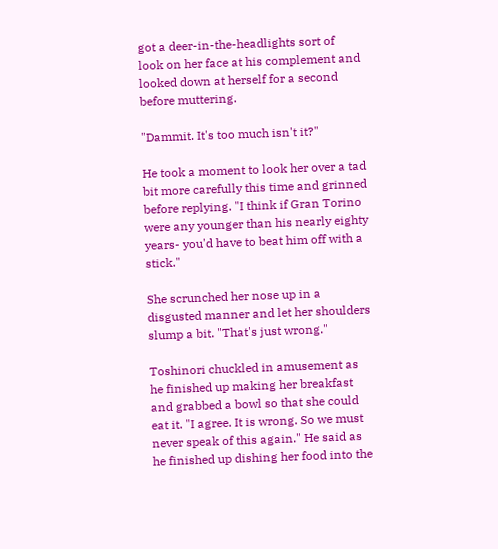got a deer-in-the-headlights sort of look on her face at his complement and looked down at herself for a second before muttering.

"Dammit. It's too much isn't it?"

He took a moment to look her over a tad bit more carefully this time and grinned before replying. "I think if Gran Torino were any younger than his nearly eighty years- you'd have to beat him off with a stick."

She scrunched her nose up in a disgusted manner and let her shoulders slump a bit. "That's just wrong."

Toshinori chuckled in amusement as he finished up making her breakfast and grabbed a bowl so that she could eat it. "I agree. It is wrong. So we must never speak of this again." He said as he finished up dishing her food into the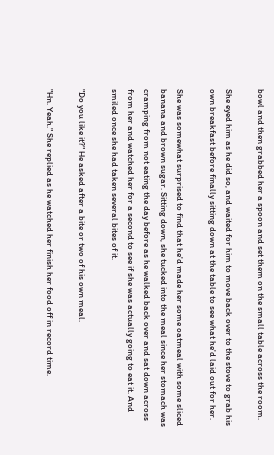bowl and then grabbed her a spoon and set them on the small table across the room.

She eyed him as he did so, and waited for him to move back over to the stove to grab his own breakfast before finally sitting down at the table to see what he'd laid out for her.

She was somewhat surprised to find that he'd made her some oatmeal with some sliced banana and brown sugar. Sitting down, she tucked into the meal since her stomach was cramping from not eating the day before as he walked back over and sat down across from her and watched her for a second to see if she was actually going to eat it. And smiled once she had taken several bites of it.

"Do you like it?" He asked after a bite or two of his own meal.

"Hn. Yeah." She replied as he watched her finish her food off in record time.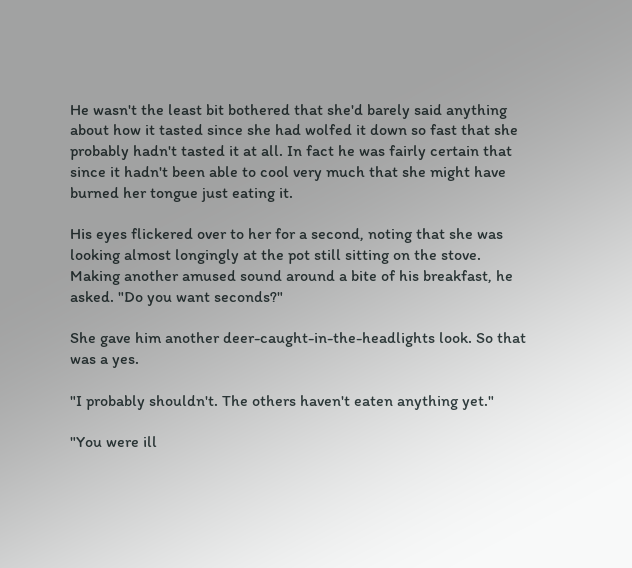He wasn't the least bit bothered that she'd barely said anything about how it tasted since she had wolfed it down so fast that she probably hadn't tasted it at all. In fact he was fairly certain that since it hadn't been able to cool very much that she might have burned her tongue just eating it.

His eyes flickered over to her for a second, noting that she was looking almost longingly at the pot still sitting on the stove. Making another amused sound around a bite of his breakfast, he asked. "Do you want seconds?"

She gave him another deer-caught-in-the-headlights look. So that was a yes.

"I probably shouldn't. The others haven't eaten anything yet."

"You were ill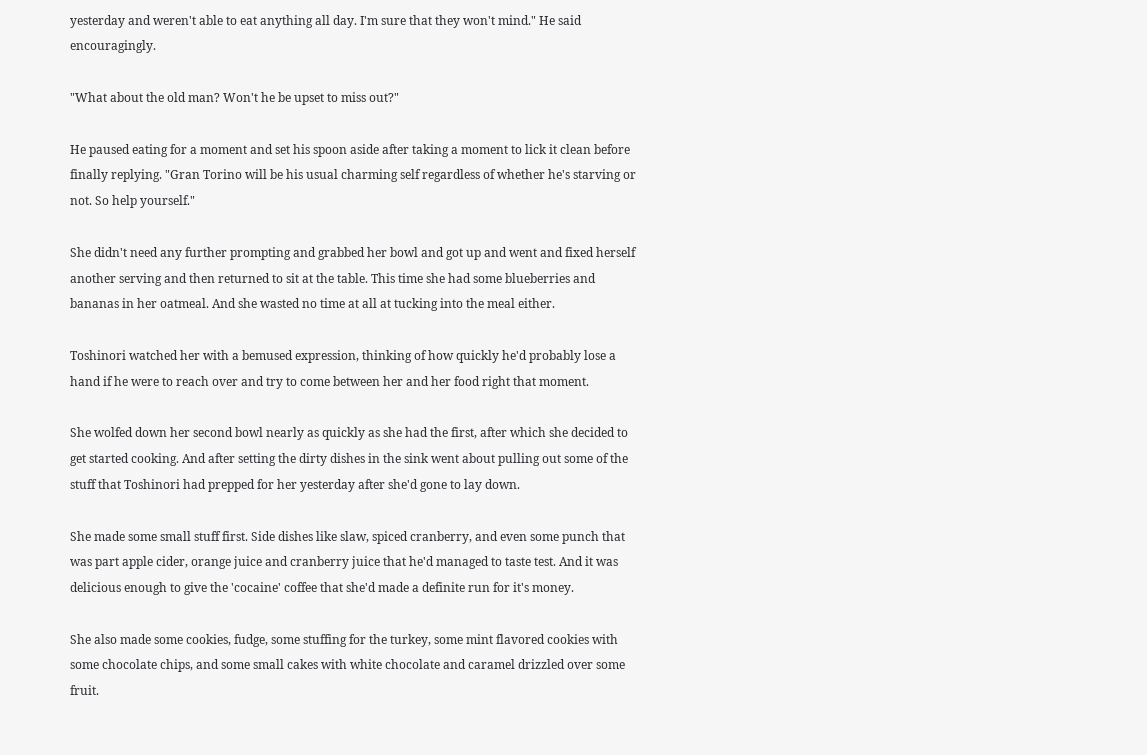yesterday and weren't able to eat anything all day. I'm sure that they won't mind." He said encouragingly.

"What about the old man? Won't he be upset to miss out?"

He paused eating for a moment and set his spoon aside after taking a moment to lick it clean before finally replying. "Gran Torino will be his usual charming self regardless of whether he's starving or not. So help yourself."

She didn't need any further prompting and grabbed her bowl and got up and went and fixed herself another serving and then returned to sit at the table. This time she had some blueberries and bananas in her oatmeal. And she wasted no time at all at tucking into the meal either.

Toshinori watched her with a bemused expression, thinking of how quickly he'd probably lose a hand if he were to reach over and try to come between her and her food right that moment.

She wolfed down her second bowl nearly as quickly as she had the first, after which she decided to get started cooking. And after setting the dirty dishes in the sink went about pulling out some of the stuff that Toshinori had prepped for her yesterday after she'd gone to lay down.

She made some small stuff first. Side dishes like slaw, spiced cranberry, and even some punch that was part apple cider, orange juice and cranberry juice that he'd managed to taste test. And it was delicious enough to give the 'cocaine' coffee that she'd made a definite run for it's money.

She also made some cookies, fudge, some stuffing for the turkey, some mint flavored cookies with some chocolate chips, and some small cakes with white chocolate and caramel drizzled over some fruit.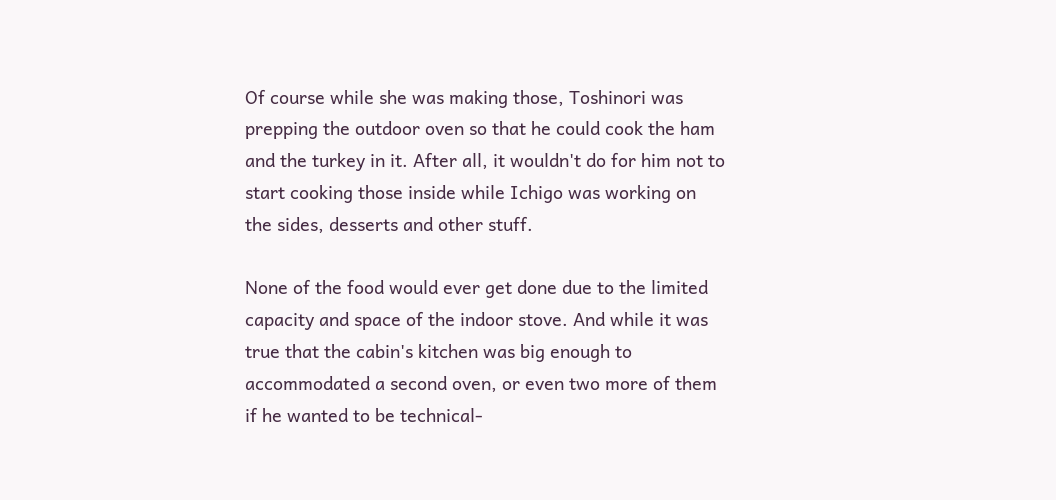Of course while she was making those, Toshinori was prepping the outdoor oven so that he could cook the ham and the turkey in it. After all, it wouldn't do for him not to start cooking those inside while Ichigo was working on the sides, desserts and other stuff.

None of the food would ever get done due to the limited capacity and space of the indoor stove. And while it was true that the cabin's kitchen was big enough to accommodated a second oven, or even two more of them if he wanted to be technical-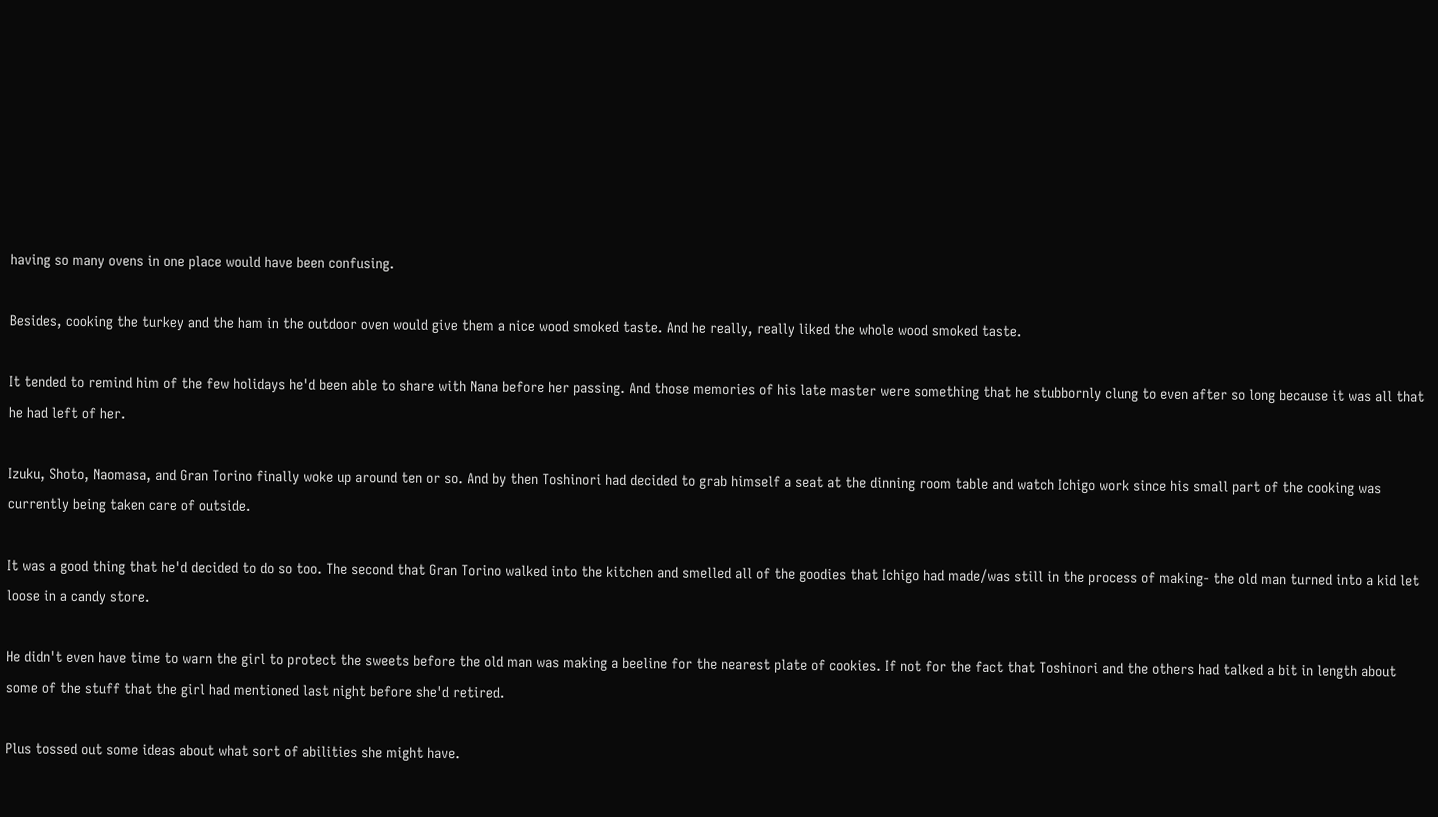having so many ovens in one place would have been confusing.

Besides, cooking the turkey and the ham in the outdoor oven would give them a nice wood smoked taste. And he really, really liked the whole wood smoked taste.

It tended to remind him of the few holidays he'd been able to share with Nana before her passing. And those memories of his late master were something that he stubbornly clung to even after so long because it was all that he had left of her.

Izuku, Shoto, Naomasa, and Gran Torino finally woke up around ten or so. And by then Toshinori had decided to grab himself a seat at the dinning room table and watch Ichigo work since his small part of the cooking was currently being taken care of outside.

It was a good thing that he'd decided to do so too. The second that Gran Torino walked into the kitchen and smelled all of the goodies that Ichigo had made/was still in the process of making- the old man turned into a kid let loose in a candy store.

He didn't even have time to warn the girl to protect the sweets before the old man was making a beeline for the nearest plate of cookies. If not for the fact that Toshinori and the others had talked a bit in length about some of the stuff that the girl had mentioned last night before she'd retired.

Plus tossed out some ideas about what sort of abilities she might have.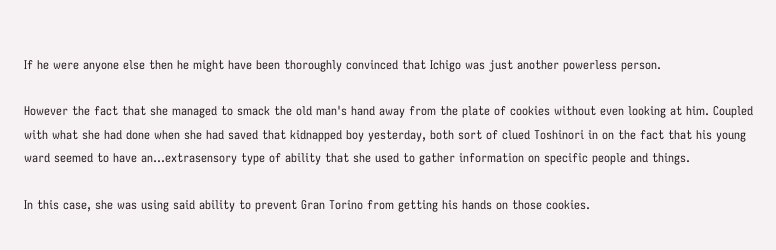If he were anyone else then he might have been thoroughly convinced that Ichigo was just another powerless person.

However the fact that she managed to smack the old man's hand away from the plate of cookies without even looking at him. Coupled with what she had done when she had saved that kidnapped boy yesterday, both sort of clued Toshinori in on the fact that his young ward seemed to have an...extrasensory type of ability that she used to gather information on specific people and things.

In this case, she was using said ability to prevent Gran Torino from getting his hands on those cookies.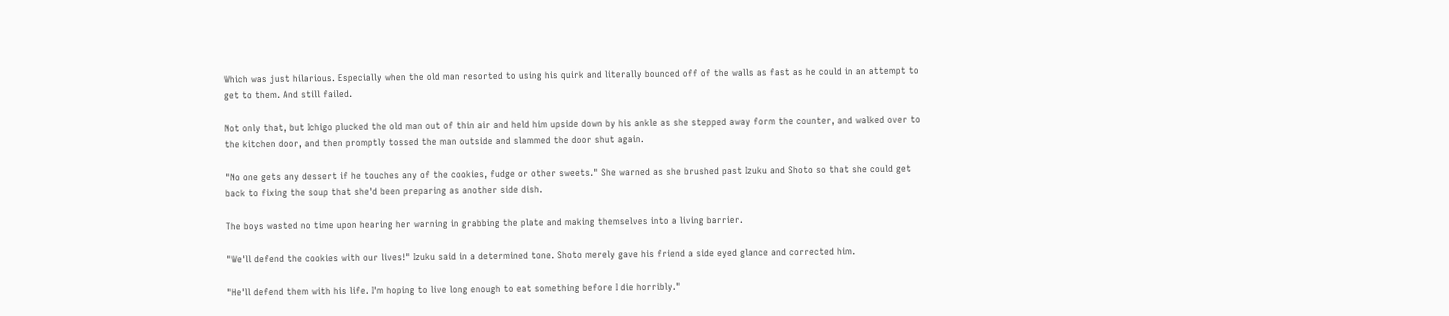Which was just hilarious. Especially when the old man resorted to using his quirk and literally bounced off of the walls as fast as he could in an attempt to get to them. And still failed.

Not only that, but Ichigo plucked the old man out of thin air and held him upside down by his ankle as she stepped away form the counter, and walked over to the kitchen door, and then promptly tossed the man outside and slammed the door shut again.

"No one gets any dessert if he touches any of the cookies, fudge or other sweets." She warned as she brushed past Izuku and Shoto so that she could get back to fixing the soup that she'd been preparing as another side dish.

The boys wasted no time upon hearing her warning in grabbing the plate and making themselves into a living barrier.

"We'll defend the cookies with our lives!" Izuku said in a determined tone. Shoto merely gave his friend a side eyed glance and corrected him.

"He'll defend them with his life. I'm hoping to live long enough to eat something before I die horribly."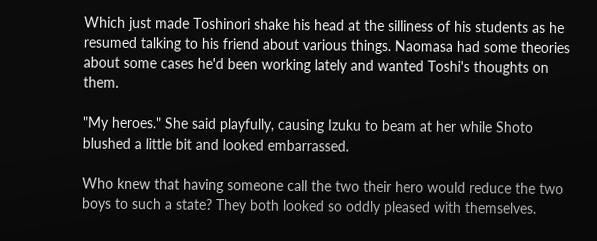Which just made Toshinori shake his head at the silliness of his students as he resumed talking to his friend about various things. Naomasa had some theories about some cases he'd been working lately and wanted Toshi's thoughts on them.

"My heroes." She said playfully, causing Izuku to beam at her while Shoto blushed a little bit and looked embarrassed.

Who knew that having someone call the two their hero would reduce the two boys to such a state? They both looked so oddly pleased with themselves.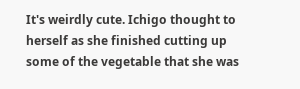It's weirdly cute. Ichigo thought to herself as she finished cutting up some of the vegetable that she was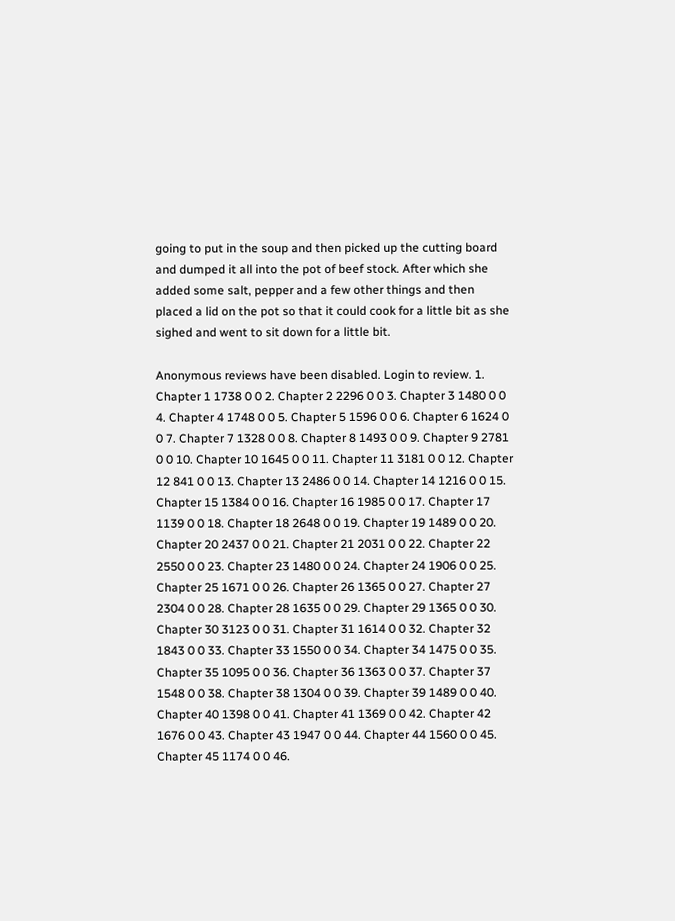going to put in the soup and then picked up the cutting board and dumped it all into the pot of beef stock. After which she added some salt, pepper and a few other things and then placed a lid on the pot so that it could cook for a little bit as she sighed and went to sit down for a little bit.

Anonymous reviews have been disabled. Login to review. 1. Chapter 1 1738 0 0 2. Chapter 2 2296 0 0 3. Chapter 3 1480 0 0 4. Chapter 4 1748 0 0 5. Chapter 5 1596 0 0 6. Chapter 6 1624 0 0 7. Chapter 7 1328 0 0 8. Chapter 8 1493 0 0 9. Chapter 9 2781 0 0 10. Chapter 10 1645 0 0 11. Chapter 11 3181 0 0 12. Chapter 12 841 0 0 13. Chapter 13 2486 0 0 14. Chapter 14 1216 0 0 15. Chapter 15 1384 0 0 16. Chapter 16 1985 0 0 17. Chapter 17 1139 0 0 18. Chapter 18 2648 0 0 19. Chapter 19 1489 0 0 20. Chapter 20 2437 0 0 21. Chapter 21 2031 0 0 22. Chapter 22 2550 0 0 23. Chapter 23 1480 0 0 24. Chapter 24 1906 0 0 25. Chapter 25 1671 0 0 26. Chapter 26 1365 0 0 27. Chapter 27 2304 0 0 28. Chapter 28 1635 0 0 29. Chapter 29 1365 0 0 30. Chapter 30 3123 0 0 31. Chapter 31 1614 0 0 32. Chapter 32 1843 0 0 33. Chapter 33 1550 0 0 34. Chapter 34 1475 0 0 35. Chapter 35 1095 0 0 36. Chapter 36 1363 0 0 37. Chapter 37 1548 0 0 38. Chapter 38 1304 0 0 39. Chapter 39 1489 0 0 40. Chapter 40 1398 0 0 41. Chapter 41 1369 0 0 42. Chapter 42 1676 0 0 43. Chapter 43 1947 0 0 44. Chapter 44 1560 0 0 45. Chapter 45 1174 0 0 46.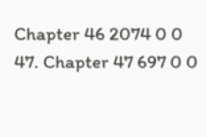Chapter 46 2074 0 0 47. Chapter 47 697 0 0